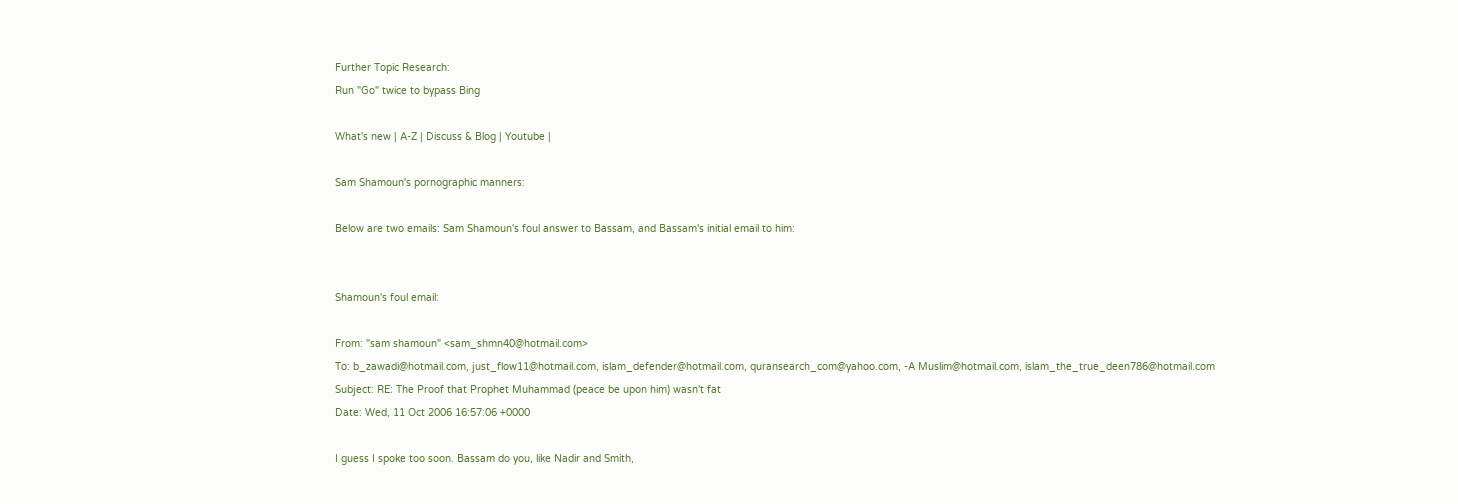Further Topic Research:
Run "Go" twice to bypass Bing

What's new | A-Z | Discuss & Blog | Youtube |

Sam Shamoun's pornographic manners:

Below are two emails: Sam Shamoun's foul answer to Bassam, and Bassam's initial email to him:


Shamoun's foul email:

From: "sam shamoun" <sam_shmn40@hotmail.com>
To: b_zawadi@hotmail.com, just_flow11@hotmail.com, islam_defender@hotmail.com, quransearch_com@yahoo.com, -A Muslim@hotmail.com, islam_the_true_deen786@hotmail.com
Subject: RE: The Proof that Prophet Muhammad (peace be upon him) wasn't fat
Date: Wed, 11 Oct 2006 16:57:06 +0000

I guess I spoke too soon. Bassam do you, like Nadir and Smith,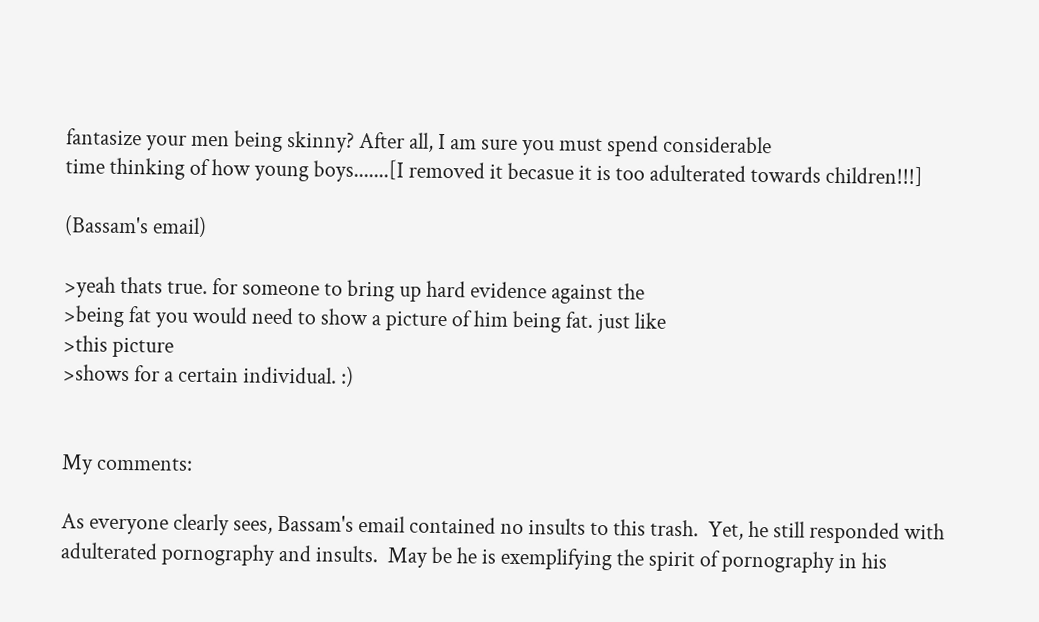fantasize your men being skinny? After all, I am sure you must spend considerable
time thinking of how young boys.......[I removed it becasue it is too adulterated towards children!!!]

(Bassam's email)

>yeah thats true. for someone to bring up hard evidence against the
>being fat you would need to show a picture of him being fat. just like
>this picture
>shows for a certain individual. :)


My comments:

As everyone clearly sees, Bassam's email contained no insults to this trash.  Yet, he still responded with adulterated pornography and insults.  May be he is exemplifying the spirit of pornography in his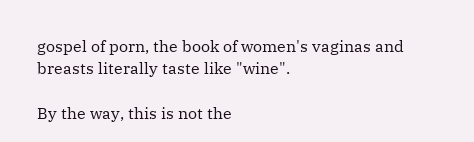gospel of porn, the book of women's vaginas and breasts literally taste like "wine".

By the way, this is not the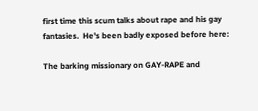first time this scum talks about rape and his gay fantasies.  He's been badly exposed before here:

The barking missionary on GAY-RAPE and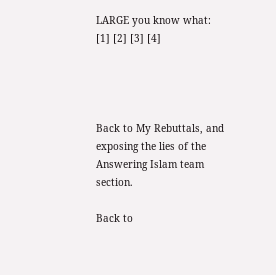LARGE you know what: [1] [2] [3] [4]




Back to My Rebuttals, and exposing the lies of the Answering Islam team section.

Back to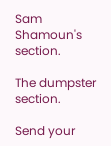Sam Shamoun's section.

The dumpster section.

Send your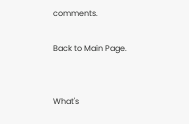comments.

Back to Main Page.


What's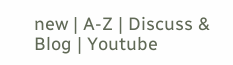new | A-Z | Discuss & Blog | Youtube